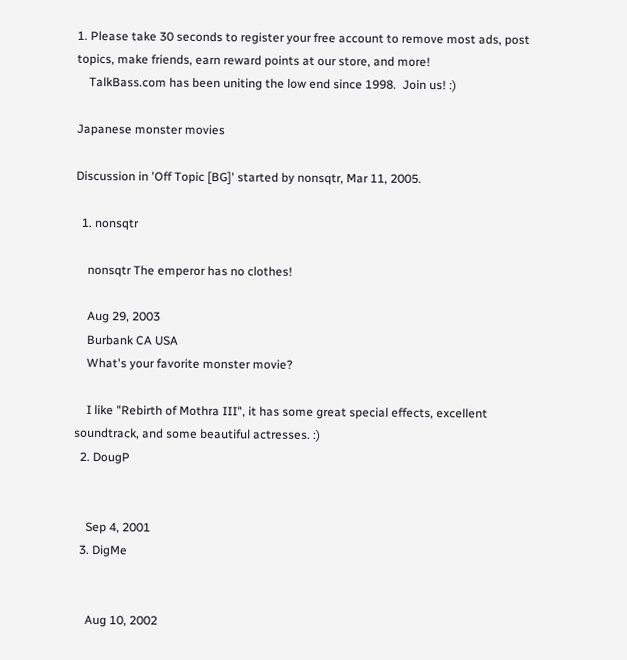1. Please take 30 seconds to register your free account to remove most ads, post topics, make friends, earn reward points at our store, and more!
    TalkBass.com has been uniting the low end since 1998.  Join us! :)

Japanese monster movies

Discussion in 'Off Topic [BG]' started by nonsqtr, Mar 11, 2005.

  1. nonsqtr

    nonsqtr The emperor has no clothes!

    Aug 29, 2003
    Burbank CA USA
    What's your favorite monster movie?

    I like "Rebirth of Mothra III", it has some great special effects, excellent soundtrack, and some beautiful actresses. :)
  2. DougP


    Sep 4, 2001
  3. DigMe


    Aug 10, 2002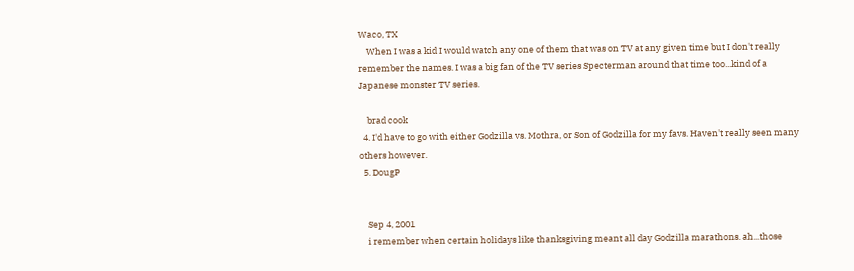Waco, TX
    When I was a kid I would watch any one of them that was on TV at any given time but I don't really remember the names. I was a big fan of the TV series Specterman around that time too...kind of a Japanese monster TV series.

    brad cook
  4. I'd have to go with either Godzilla vs. Mothra, or Son of Godzilla for my favs. Haven't really seen many others however.
  5. DougP


    Sep 4, 2001
    i remember when certain holidays like thanksgiving meant all day Godzilla marathons. ah...those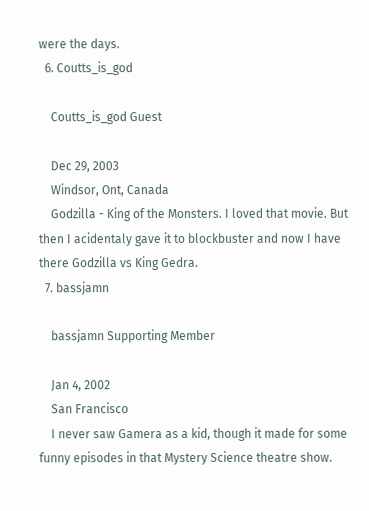were the days.
  6. Coutts_is_god

    Coutts_is_god Guest

    Dec 29, 2003
    Windsor, Ont, Canada
    Godzilla - King of the Monsters. I loved that movie. But then I acidentaly gave it to blockbuster and now I have there Godzilla vs King Gedra.
  7. bassjamn

    bassjamn Supporting Member

    Jan 4, 2002
    San Francisco
    I never saw Gamera as a kid, though it made for some funny episodes in that Mystery Science theatre show.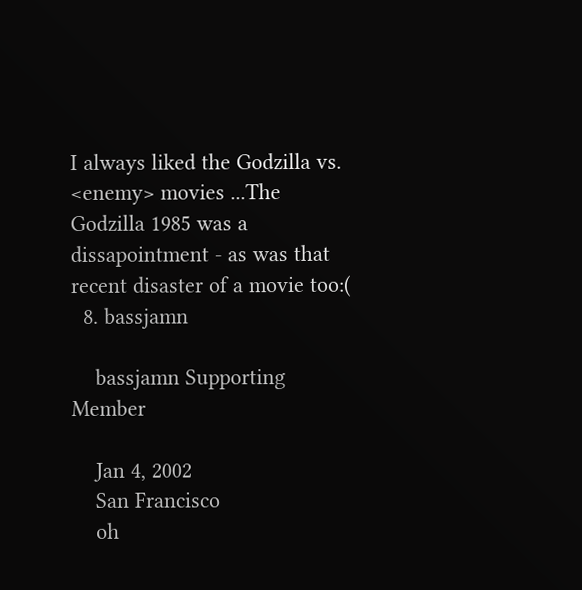I always liked the Godzilla vs. <enemy> movies ...The Godzilla 1985 was a dissapointment - as was that recent disaster of a movie too:(
  8. bassjamn

    bassjamn Supporting Member

    Jan 4, 2002
    San Francisco
    oh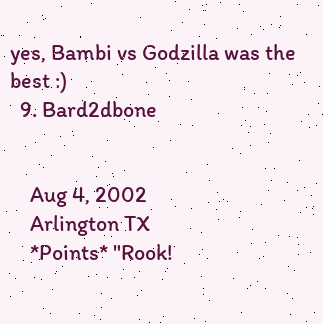yes, Bambi vs Godzilla was the best :)
  9. Bard2dbone


    Aug 4, 2002
    Arlington TX
    *Points* "Rook!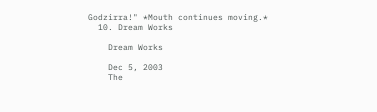Godzirra!" *Mouth continues moving.*
  10. Dream Works

    Dream Works

    Dec 5, 2003
    The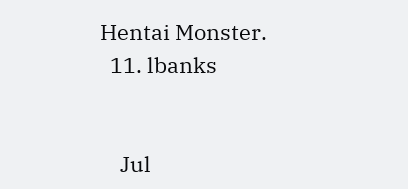Hentai Monster.
  11. lbanks


    Jul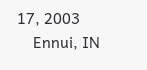17, 2003
    Ennui, IN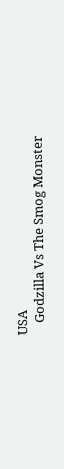USA
    Godzilla Vs The Smog Monster